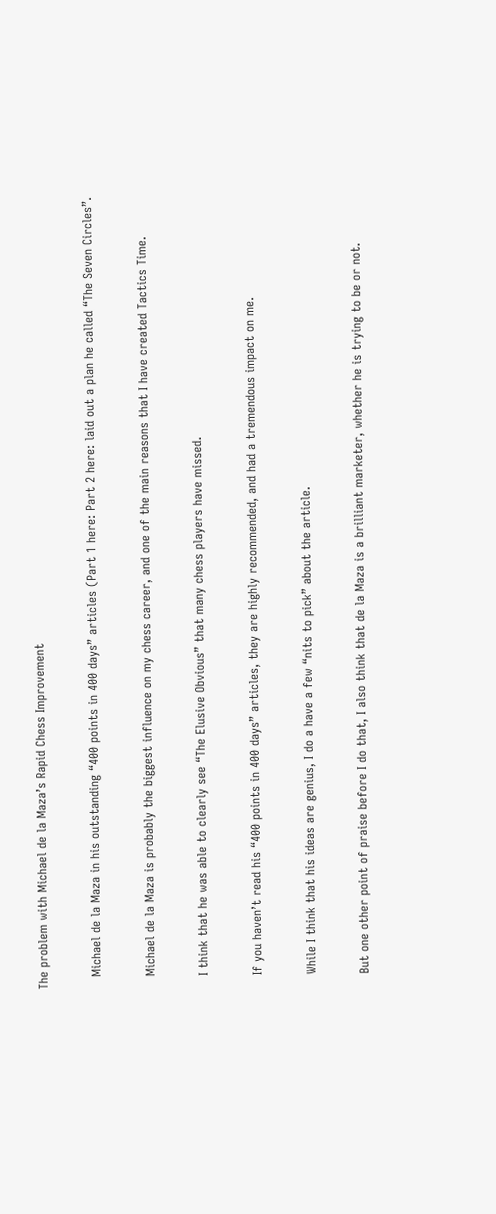The problem with Michael de la Maza’s Rapid Chess Improvement

   Michael de la Maza in his outstanding “400 points in 400 days” articles (Part 1 here: Part 2 here: laid out a plan he called “The Seven Circles”.

   Michael de la Maza is probably the biggest influence on my chess career, and one of the main reasons that I have created Tactics Time.

   I think that he was able to clearly see “The Elusive Obvious” that many chess players have missed.

   If you haven’t read his “400 points in 400 days” articles, they are highly recommended, and had a tremendous impact on me.

   While I think that his ideas are genius, I do a have a few “nits to pick” about the article.

   But one other point of praise before I do that, I also think that de la Maza is a brilliant marketer, whether he is trying to be or not.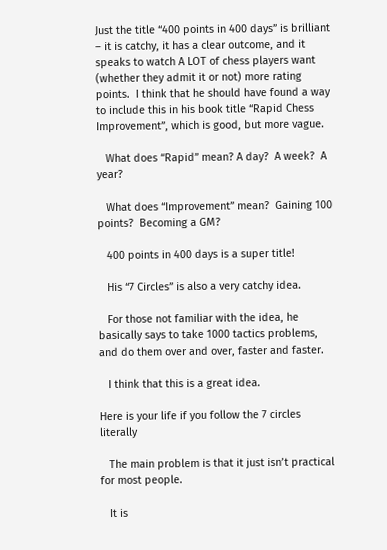Just the title “400 points in 400 days” is brilliant – it is catchy, it has a clear outcome, and it speaks to watch A LOT of chess players want (whether they admit it or not) more rating points.  I think that he should have found a way to include this in his book title “Rapid Chess Improvement”, which is good, but more vague.

   What does “Rapid” mean? A day?  A week?  A year?

   What does “Improvement” mean?  Gaining 100 points?  Becoming a GM?

   400 points in 400 days is a super title!

   His “7 Circles” is also a very catchy idea.

   For those not familiar with the idea, he basically says to take 1000 tactics problems, and do them over and over, faster and faster.

   I think that this is a great idea.

Here is your life if you follow the 7 circles literally

   The main problem is that it just isn’t practical for most people.

   It is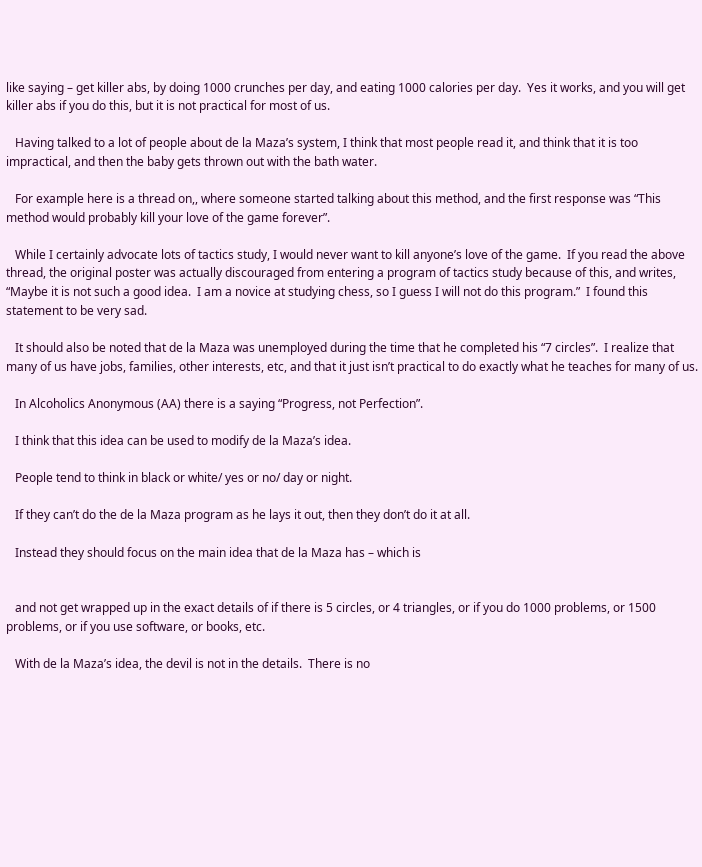like saying – get killer abs, by doing 1000 crunches per day, and eating 1000 calories per day.  Yes it works, and you will get killer abs if you do this, but it is not practical for most of us.

   Having talked to a lot of people about de la Maza’s system, I think that most people read it, and think that it is too impractical, and then the baby gets thrown out with the bath water.

   For example here is a thread on,, where someone started talking about this method, and the first response was “This method would probably kill your love of the game forever”.

   While I certainly advocate lots of tactics study, I would never want to kill anyone’s love of the game.  If you read the above thread, the original poster was actually discouraged from entering a program of tactics study because of this, and writes, “Maybe it is not such a good idea.  I am a novice at studying chess, so I guess I will not do this program.”  I found this statement to be very sad.

   It should also be noted that de la Maza was unemployed during the time that he completed his “7 circles”.  I realize that many of us have jobs, families, other interests, etc, and that it just isn’t practical to do exactly what he teaches for many of us.

   In Alcoholics Anonymous (AA) there is a saying “Progress, not Perfection”.

   I think that this idea can be used to modify de la Maza’s idea.

   People tend to think in black or white/ yes or no/ day or night.

   If they can’t do the de la Maza program as he lays it out, then they don’t do it at all.

   Instead they should focus on the main idea that de la Maza has – which is


   and not get wrapped up in the exact details of if there is 5 circles, or 4 triangles, or if you do 1000 problems, or 1500 problems, or if you use software, or books, etc.

   With de la Maza’s idea, the devil is not in the details.  There is no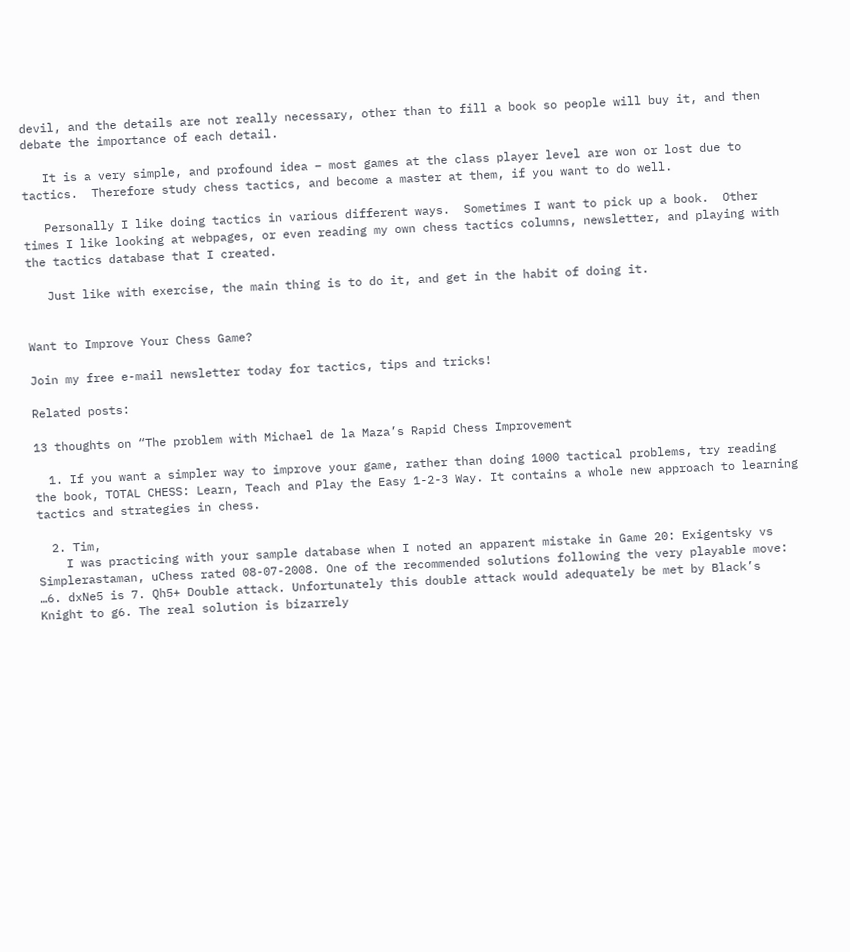devil, and the details are not really necessary, other than to fill a book so people will buy it, and then debate the importance of each detail.

   It is a very simple, and profound idea – most games at the class player level are won or lost due to tactics.  Therefore study chess tactics, and become a master at them, if you want to do well.

   Personally I like doing tactics in various different ways.  Sometimes I want to pick up a book.  Other times I like looking at webpages, or even reading my own chess tactics columns, newsletter, and playing with the tactics database that I created.

   Just like with exercise, the main thing is to do it, and get in the habit of doing it.


Want to Improve Your Chess Game?

Join my free e-mail newsletter today for tactics, tips and tricks!

Related posts:

13 thoughts on “The problem with Michael de la Maza’s Rapid Chess Improvement

  1. If you want a simpler way to improve your game, rather than doing 1000 tactical problems, try reading the book, TOTAL CHESS: Learn, Teach and Play the Easy 1-2-3 Way. It contains a whole new approach to learning tactics and strategies in chess.

  2. Tim,
    I was practicing with your sample database when I noted an apparent mistake in Game 20: Exigentsky vs Simplerastaman, uChess rated 08-07-2008. One of the recommended solutions following the very playable move: …6. dxNe5 is 7. Qh5+ Double attack. Unfortunately this double attack would adequately be met by Black’s Knight to g6. The real solution is bizarrely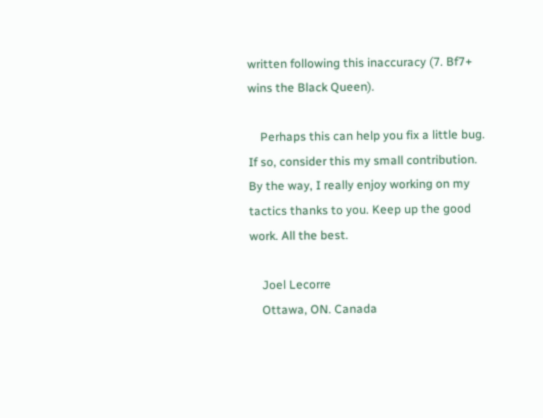written following this inaccuracy (7. Bf7+ wins the Black Queen).

    Perhaps this can help you fix a little bug. If so, consider this my small contribution. By the way, I really enjoy working on my tactics thanks to you. Keep up the good work. All the best.

    Joel Lecorre
    Ottawa, ON. Canada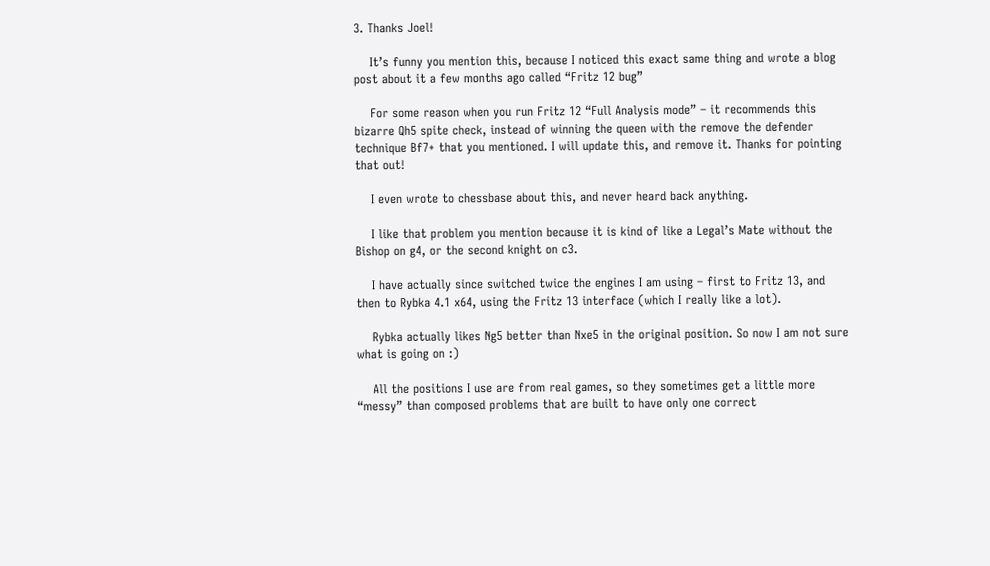3. Thanks Joel!

    It’s funny you mention this, because I noticed this exact same thing and wrote a blog post about it a few months ago called “Fritz 12 bug”

    For some reason when you run Fritz 12 “Full Analysis mode” – it recommends this bizarre Qh5 spite check, instead of winning the queen with the remove the defender technique Bf7+ that you mentioned. I will update this, and remove it. Thanks for pointing that out!

    I even wrote to chessbase about this, and never heard back anything.

    I like that problem you mention because it is kind of like a Legal’s Mate without the Bishop on g4, or the second knight on c3.

    I have actually since switched twice the engines I am using – first to Fritz 13, and then to Rybka 4.1 x64, using the Fritz 13 interface (which I really like a lot).

    Rybka actually likes Ng5 better than Nxe5 in the original position. So now I am not sure what is going on :)

    All the positions I use are from real games, so they sometimes get a little more “messy” than composed problems that are built to have only one correct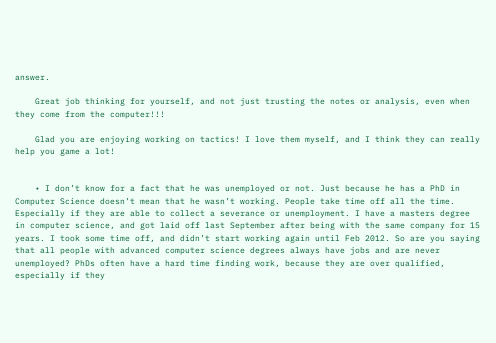answer.

    Great job thinking for yourself, and not just trusting the notes or analysis, even when they come from the computer!!!

    Glad you are enjoying working on tactics! I love them myself, and I think they can really help you game a lot!


    • I don’t know for a fact that he was unemployed or not. Just because he has a PhD in Computer Science doesn’t mean that he wasn’t working. People take time off all the time. Especially if they are able to collect a severance or unemployment. I have a masters degree in computer science, and got laid off last September after being with the same company for 15 years. I took some time off, and didn’t start working again until Feb 2012. So are you saying that all people with advanced computer science degrees always have jobs and are never unemployed? PhDs often have a hard time finding work, because they are over qualified, especially if they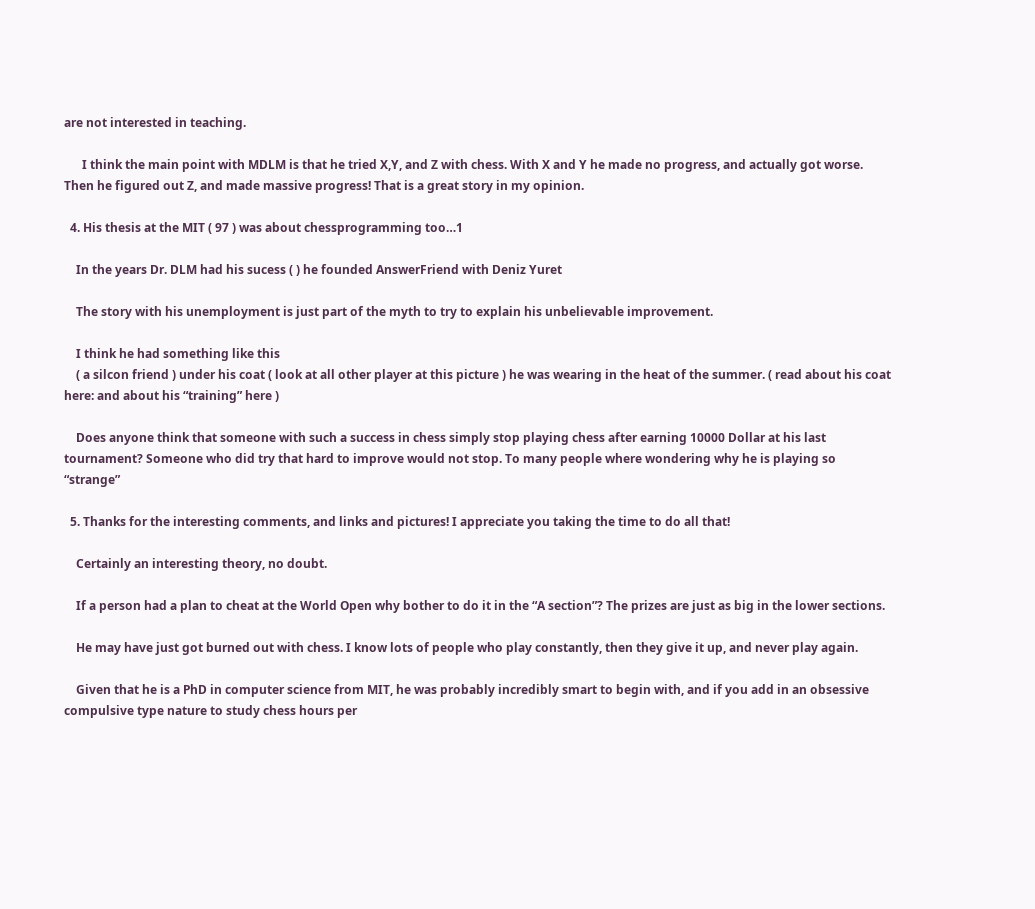are not interested in teaching.

      I think the main point with MDLM is that he tried X,Y, and Z with chess. With X and Y he made no progress, and actually got worse. Then he figured out Z, and made massive progress! That is a great story in my opinion.

  4. His thesis at the MIT ( 97 ) was about chessprogramming too…1

    In the years Dr. DLM had his sucess ( ) he founded AnswerFriend with Deniz Yuret

    The story with his unemployment is just part of the myth to try to explain his unbelievable improvement.

    I think he had something like this
    ( a silcon friend ) under his coat ( look at all other player at this picture ) he was wearing in the heat of the summer. ( read about his coat here: and about his “training” here )

    Does anyone think that someone with such a success in chess simply stop playing chess after earning 10000 Dollar at his last tournament? Someone who did try that hard to improve would not stop. To many people where wondering why he is playing so “strange”

  5. Thanks for the interesting comments, and links and pictures! I appreciate you taking the time to do all that!

    Certainly an interesting theory, no doubt.

    If a person had a plan to cheat at the World Open why bother to do it in the “A section”? The prizes are just as big in the lower sections.

    He may have just got burned out with chess. I know lots of people who play constantly, then they give it up, and never play again.

    Given that he is a PhD in computer science from MIT, he was probably incredibly smart to begin with, and if you add in an obsessive compulsive type nature to study chess hours per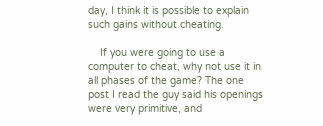day, I think it is possible to explain such gains without cheating.

    If you were going to use a computer to cheat, why not use it in all phases of the game? The one post I read the guy said his openings were very primitive, and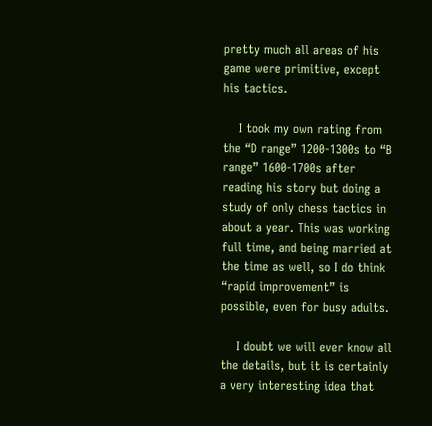pretty much all areas of his game were primitive, except his tactics.

    I took my own rating from the “D range” 1200-1300s to “B range” 1600-1700s after reading his story but doing a study of only chess tactics in about a year. This was working full time, and being married at the time as well, so I do think “rapid improvement” is possible, even for busy adults.

    I doubt we will ever know all the details, but it is certainly a very interesting idea that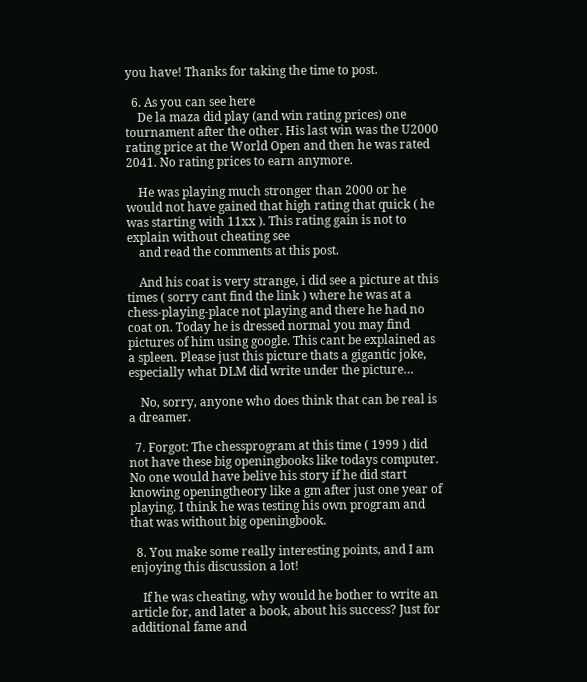you have! Thanks for taking the time to post.

  6. As you can see here
    De la maza did play (and win rating prices) one tournament after the other. His last win was the U2000 rating price at the World Open and then he was rated 2041. No rating prices to earn anymore.

    He was playing much stronger than 2000 or he would not have gained that high rating that quick ( he was starting with 11xx ). This rating gain is not to explain without cheating see
    and read the comments at this post.

    And his coat is very strange, i did see a picture at this times ( sorry cant find the link ) where he was at a chess-playing-place not playing and there he had no coat on. Today he is dressed normal you may find pictures of him using google. This cant be explained as a spleen. Please just this picture thats a gigantic joke, especially what DLM did write under the picture…

    No, sorry, anyone who does think that can be real is a dreamer.

  7. Forgot: The chessprogram at this time ( 1999 ) did not have these big openingbooks like todays computer. No one would have belive his story if he did start knowing openingtheory like a gm after just one year of playing. I think he was testing his own program and that was without big openingbook.

  8. You make some really interesting points, and I am enjoying this discussion a lot!

    If he was cheating, why would he bother to write an article for, and later a book, about his success? Just for additional fame and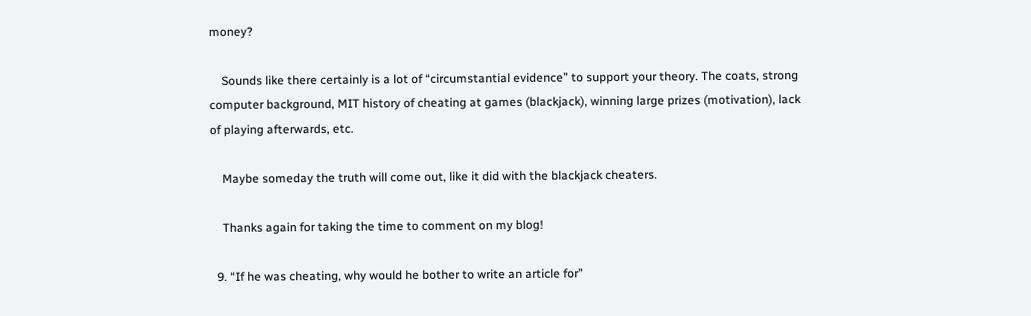money?

    Sounds like there certainly is a lot of “circumstantial evidence” to support your theory. The coats, strong computer background, MIT history of cheating at games (blackjack), winning large prizes (motivation), lack of playing afterwards, etc.

    Maybe someday the truth will come out, like it did with the blackjack cheaters.

    Thanks again for taking the time to comment on my blog!

  9. “If he was cheating, why would he bother to write an article for”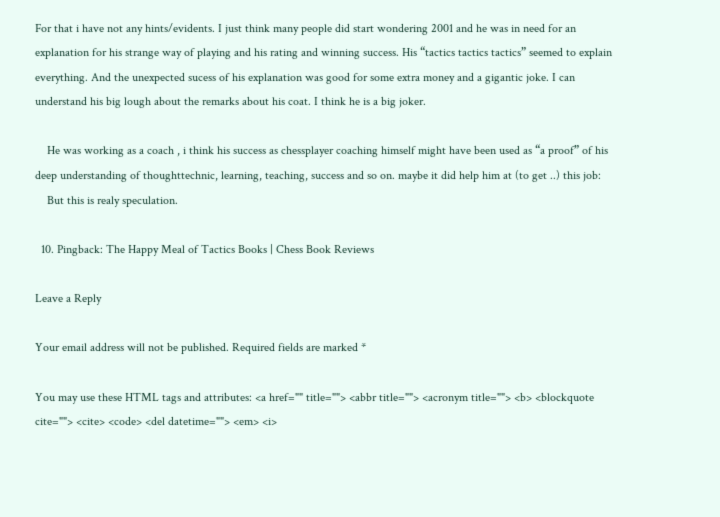For that i have not any hints/evidents. I just think many people did start wondering 2001 and he was in need for an explanation for his strange way of playing and his rating and winning success. His “tactics tactics tactics” seemed to explain everything. And the unexpected sucess of his explanation was good for some extra money and a gigantic joke. I can understand his big lough about the remarks about his coat. I think he is a big joker.

    He was working as a coach , i think his success as chessplayer coaching himself might have been used as “a proof” of his deep understanding of thoughttechnic, learning, teaching, success and so on. maybe it did help him at (to get ..) this job:
    But this is realy speculation.

  10. Pingback: The Happy Meal of Tactics Books | Chess Book Reviews

Leave a Reply

Your email address will not be published. Required fields are marked *

You may use these HTML tags and attributes: <a href="" title=""> <abbr title=""> <acronym title=""> <b> <blockquote cite=""> <cite> <code> <del datetime=""> <em> <i>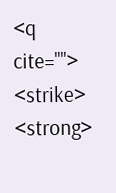<q cite=""> <strike> <strong>